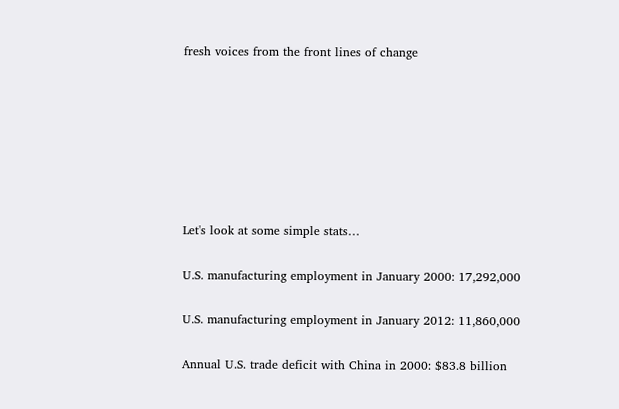fresh voices from the front lines of change







Let's look at some simple stats…

U.S. manufacturing employment in January 2000: 17,292,000

U.S. manufacturing employment in January 2012: 11,860,000

Annual U.S. trade deficit with China in 2000: $83.8 billion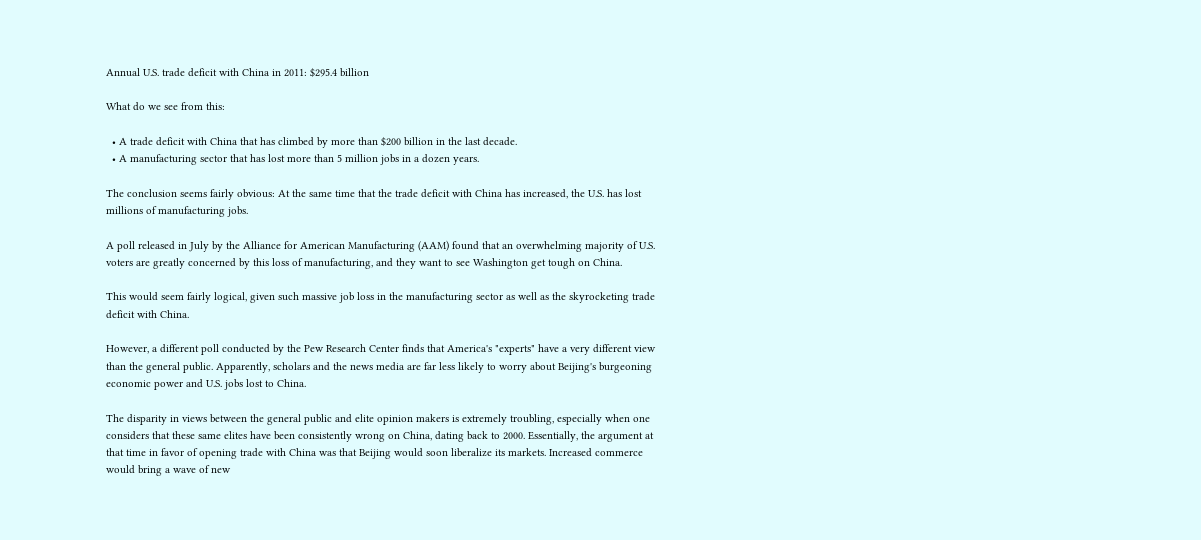Annual U.S. trade deficit with China in 2011: $295.4 billion

What do we see from this:

  • A trade deficit with China that has climbed by more than $200 billion in the last decade.
  • A manufacturing sector that has lost more than 5 million jobs in a dozen years.

The conclusion seems fairly obvious: At the same time that the trade deficit with China has increased, the U.S. has lost millions of manufacturing jobs.

A poll released in July by the Alliance for American Manufacturing (AAM) found that an overwhelming majority of U.S. voters are greatly concerned by this loss of manufacturing, and they want to see Washington get tough on China.

This would seem fairly logical, given such massive job loss in the manufacturing sector as well as the skyrocketing trade deficit with China.

However, a different poll conducted by the Pew Research Center finds that America's "experts" have a very different view than the general public. Apparently, scholars and the news media are far less likely to worry about Beijing's burgeoning economic power and U.S. jobs lost to China.

The disparity in views between the general public and elite opinion makers is extremely troubling, especially when one considers that these same elites have been consistently wrong on China, dating back to 2000. Essentially, the argument at that time in favor of opening trade with China was that Beijing would soon liberalize its markets. Increased commerce would bring a wave of new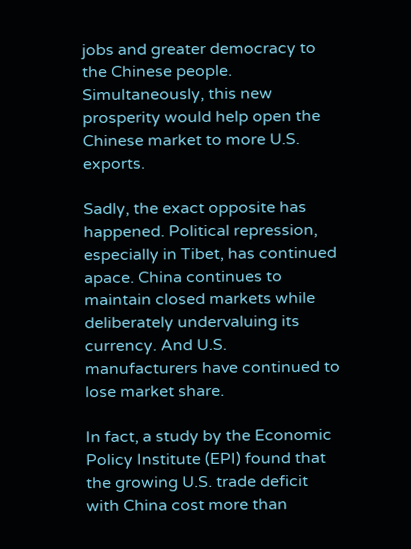jobs and greater democracy to the Chinese people. Simultaneously, this new prosperity would help open the Chinese market to more U.S. exports.

Sadly, the exact opposite has happened. Political repression, especially in Tibet, has continued apace. China continues to maintain closed markets while deliberately undervaluing its currency. And U.S. manufacturers have continued to lose market share.

In fact, a study by the Economic Policy Institute (EPI) found that the growing U.S. trade deficit with China cost more than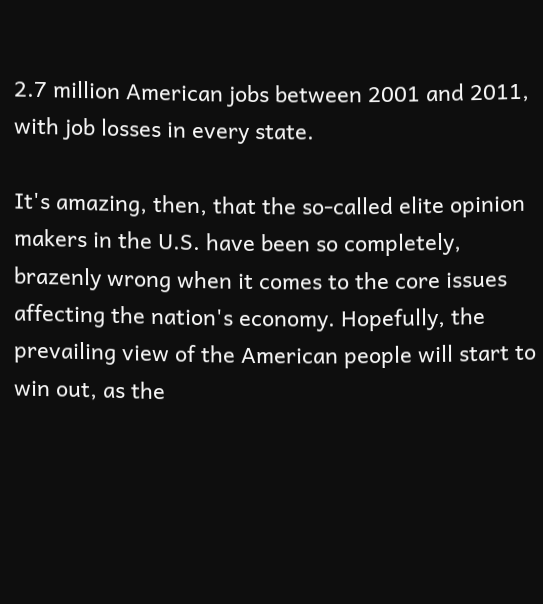2.7 million American jobs between 2001 and 2011, with job losses in every state.

It's amazing, then, that the so-called elite opinion makers in the U.S. have been so completely, brazenly wrong when it comes to the core issues affecting the nation's economy. Hopefully, the prevailing view of the American people will start to win out, as the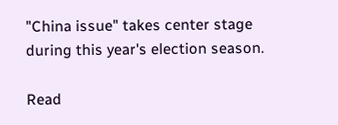"China issue" takes center stage during this year's election season.

Read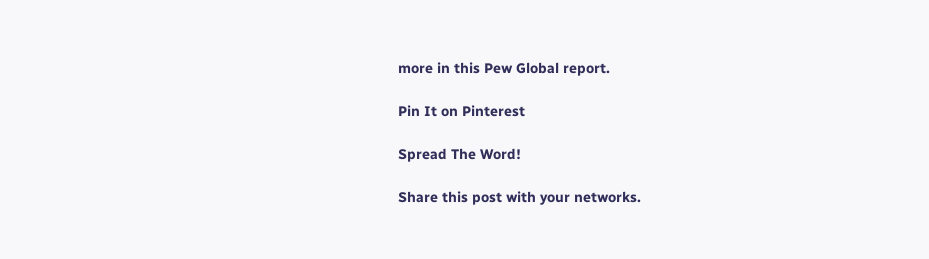more in this Pew Global report.

Pin It on Pinterest

Spread The Word!

Share this post with your networks.